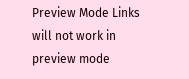Preview Mode Links will not work in preview mode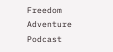Freedom Adventure Podcast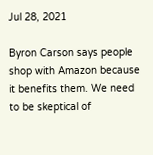Jul 28, 2021

Byron Carson says people shop with Amazon because it benefits them. We need to be skeptical of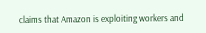claims that Amazon is exploiting workers and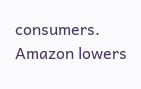consumers. Amazon lowers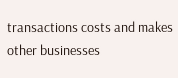transactions costs and makes other businesses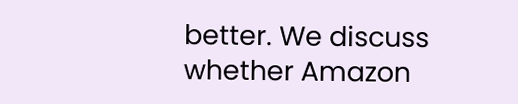better. We discuss whether Amazon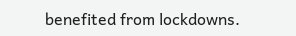benefited from lockdowns.